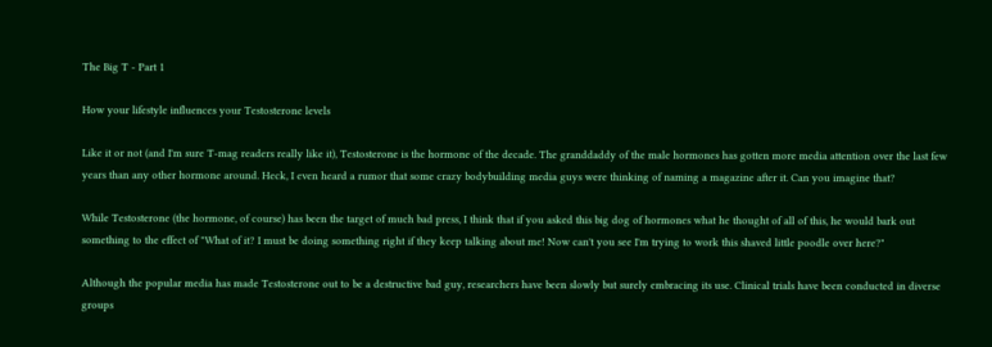The Big T - Part 1

How your lifestyle influences your Testosterone levels

Like it or not (and I'm sure T-mag readers really like it), Testosterone is the hormone of the decade. The granddaddy of the male hormones has gotten more media attention over the last few years than any other hormone around. Heck, I even heard a rumor that some crazy bodybuilding media guys were thinking of naming a magazine after it. Can you imagine that?

While Testosterone (the hormone, of course) has been the target of much bad press, I think that if you asked this big dog of hormones what he thought of all of this, he would bark out something to the effect of "What of it? I must be doing something right if they keep talking about me! Now can't you see I'm trying to work this shaved little poodle over here?"

Although the popular media has made Testosterone out to be a destructive bad guy, researchers have been slowly but surely embracing its use. Clinical trials have been conducted in diverse groups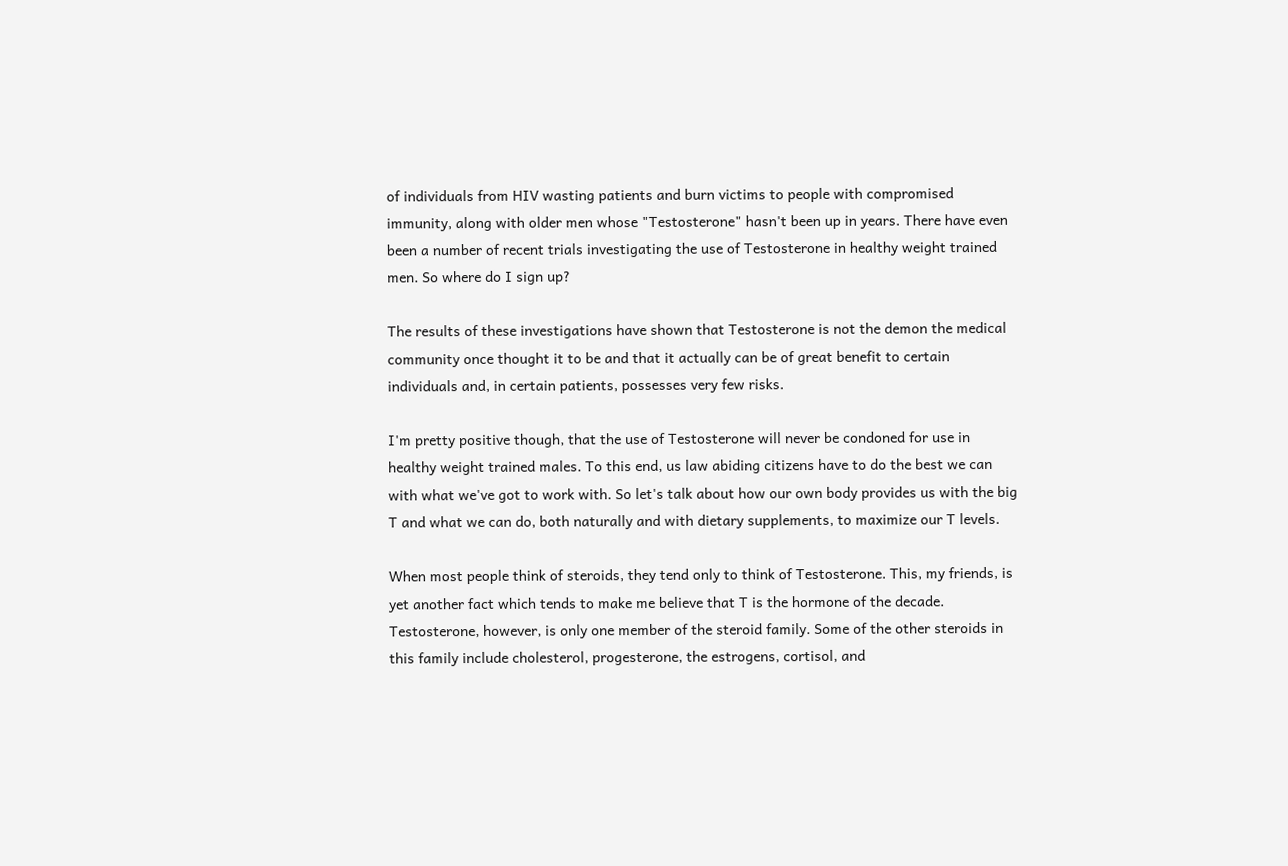of individuals from HIV wasting patients and burn victims to people with compromised immunity, along with older men whose "Testosterone" hasn't been up in years. There have even been a number of recent trials investigating the use of Testosterone in healthy weight trained men. So where do I sign up?

The results of these investigations have shown that Testosterone is not the demon the medical community once thought it to be and that it actually can be of great benefit to certain individuals and, in certain patients, possesses very few risks.

I'm pretty positive though, that the use of Testosterone will never be condoned for use in healthy weight trained males. To this end, us law abiding citizens have to do the best we can with what we've got to work with. So let's talk about how our own body provides us with the big T and what we can do, both naturally and with dietary supplements, to maximize our T levels.

When most people think of steroids, they tend only to think of Testosterone. This, my friends, is yet another fact which tends to make me believe that T is the hormone of the decade. Testosterone, however, is only one member of the steroid family. Some of the other steroids in this family include cholesterol, progesterone, the estrogens, cortisol, and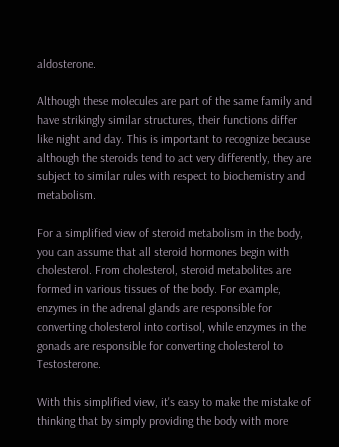aldosterone.

Although these molecules are part of the same family and have strikingly similar structures, their functions differ like night and day. This is important to recognize because although the steroids tend to act very differently, they are subject to similar rules with respect to biochemistry and metabolism.

For a simplified view of steroid metabolism in the body, you can assume that all steroid hormones begin with cholesterol. From cholesterol, steroid metabolites are formed in various tissues of the body. For example, enzymes in the adrenal glands are responsible for converting cholesterol into cortisol, while enzymes in the gonads are responsible for converting cholesterol to Testosterone.

With this simplified view, it's easy to make the mistake of thinking that by simply providing the body with more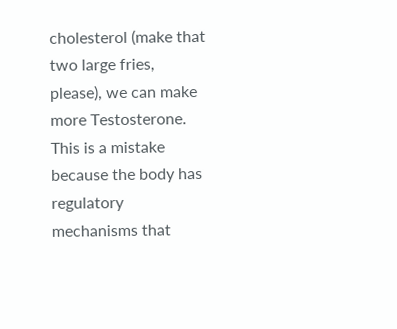cholesterol (make that two large fries, please), we can make more Testosterone. This is a mistake because the body has regulatory mechanisms that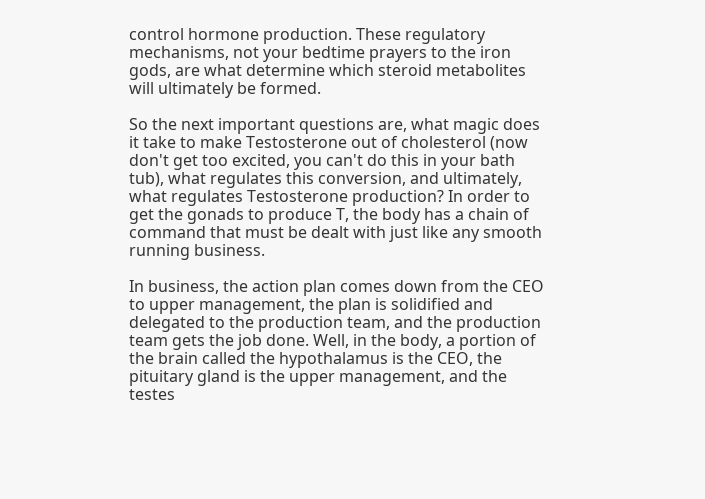control hormone production. These regulatory mechanisms, not your bedtime prayers to the iron gods, are what determine which steroid metabolites will ultimately be formed.

So the next important questions are, what magic does it take to make Testosterone out of cholesterol (now don't get too excited, you can't do this in your bath tub), what regulates this conversion, and ultimately, what regulates Testosterone production? In order to get the gonads to produce T, the body has a chain of command that must be dealt with just like any smooth running business.

In business, the action plan comes down from the CEO to upper management, the plan is solidified and delegated to the production team, and the production team gets the job done. Well, in the body, a portion of the brain called the hypothalamus is the CEO, the pituitary gland is the upper management, and the testes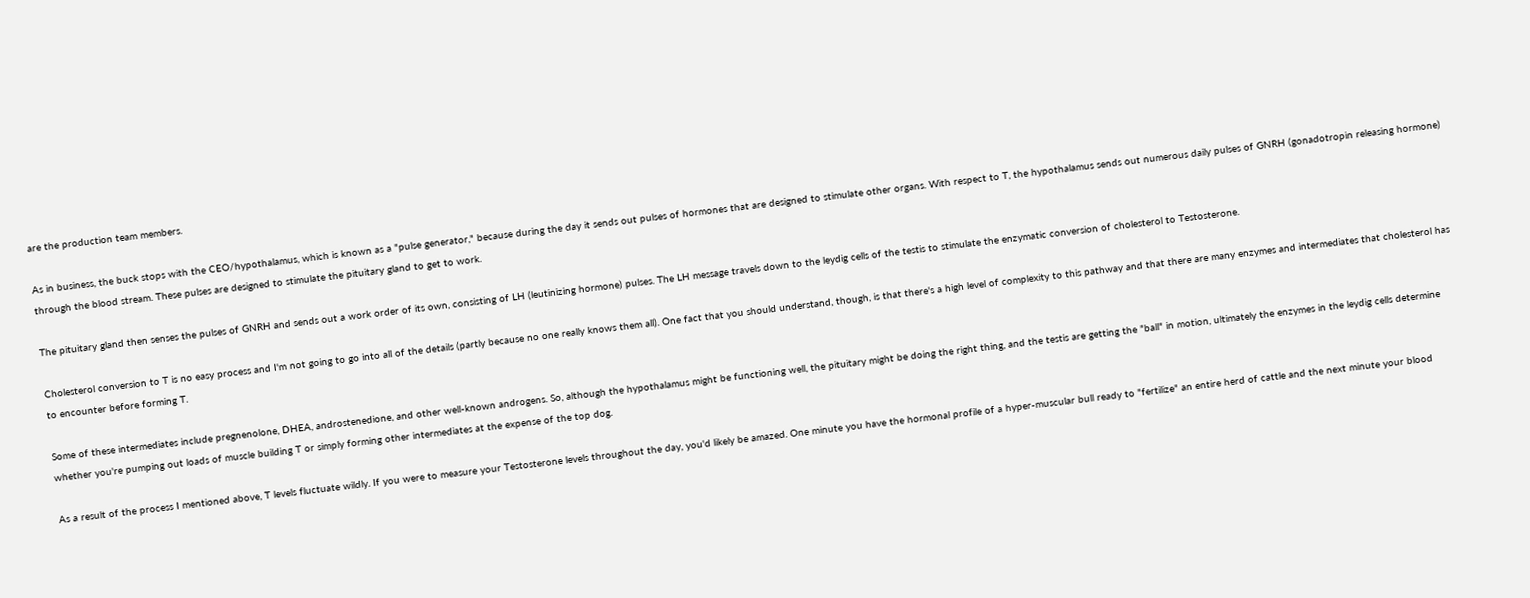are the production team members.

As in business, the buck stops with the CEO/hypothalamus, which is known as a "pulse generator," because during the day it sends out pulses of hormones that are designed to stimulate other organs. With respect to T, the hypothalamus sends out numerous daily pulses of GNRH (gonadotropin releasing hormone) through the blood stream. These pulses are designed to stimulate the pituitary gland to get to work.

The pituitary gland then senses the pulses of GNRH and sends out a work order of its own, consisting of LH (leutinizing hormone) pulses. The LH message travels down to the leydig cells of the testis to stimulate the enzymatic conversion of cholesterol to Testosterone.

Cholesterol conversion to T is no easy process and I'm not going to go into all of the details (partly because no one really knows them all). One fact that you should understand, though, is that there's a high level of complexity to this pathway and that there are many enzymes and intermediates that cholesterol has to encounter before forming T.

Some of these intermediates include pregnenolone, DHEA, androstenedione, and other well-known androgens. So, although the hypothalamus might be functioning well, the pituitary might be doing the right thing, and the testis are getting the "ball" in motion, ultimately the enzymes in the leydig cells determine whether you're pumping out loads of muscle building T or simply forming other intermediates at the expense of the top dog.

As a result of the process I mentioned above, T levels fluctuate wildly. If you were to measure your Testosterone levels throughout the day, you'd likely be amazed. One minute you have the hormonal profile of a hyper-muscular bull ready to "fertilize" an entire herd of cattle and the next minute your blood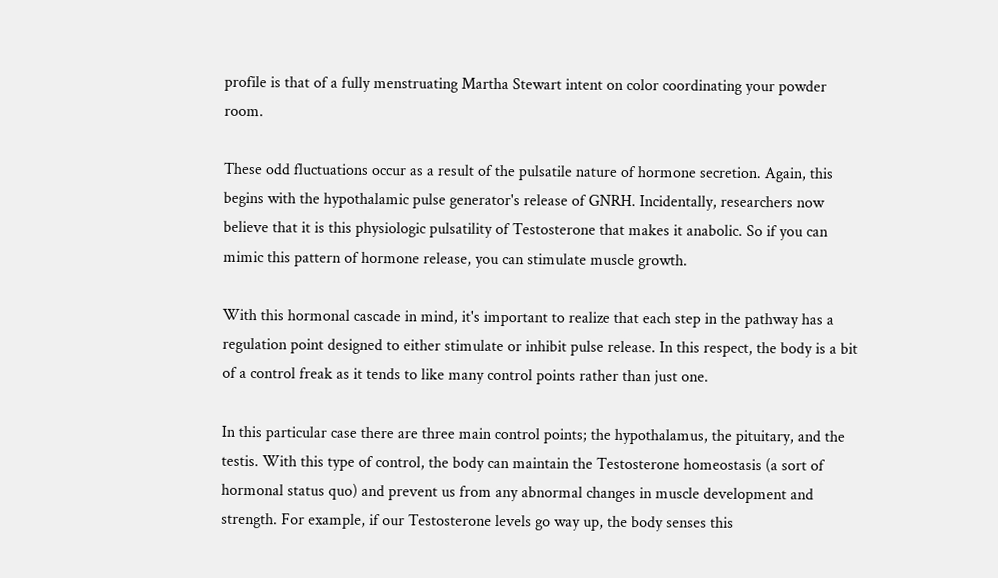profile is that of a fully menstruating Martha Stewart intent on color coordinating your powder room.

These odd fluctuations occur as a result of the pulsatile nature of hormone secretion. Again, this begins with the hypothalamic pulse generator's release of GNRH. Incidentally, researchers now believe that it is this physiologic pulsatility of Testosterone that makes it anabolic. So if you can mimic this pattern of hormone release, you can stimulate muscle growth.

With this hormonal cascade in mind, it's important to realize that each step in the pathway has a regulation point designed to either stimulate or inhibit pulse release. In this respect, the body is a bit of a control freak as it tends to like many control points rather than just one.

In this particular case there are three main control points; the hypothalamus, the pituitary, and the testis. With this type of control, the body can maintain the Testosterone homeostasis (a sort of hormonal status quo) and prevent us from any abnormal changes in muscle development and strength. For example, if our Testosterone levels go way up, the body senses this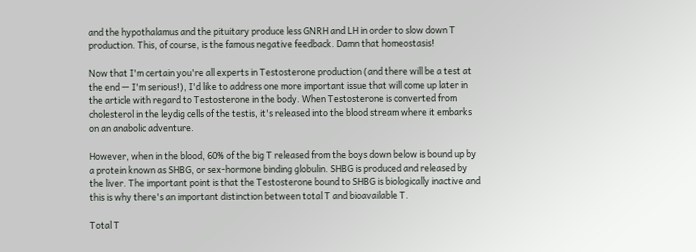and the hypothalamus and the pituitary produce less GNRH and LH in order to slow down T production. This, of course, is the famous negative feedback. Damn that homeostasis!

Now that I'm certain you're all experts in Testosterone production (and there will be a test at the end — I'm serious!), I'd like to address one more important issue that will come up later in the article with regard to Testosterone in the body. When Testosterone is converted from cholesterol in the leydig cells of the testis, it's released into the blood stream where it embarks on an anabolic adventure.

However, when in the blood, 60% of the big T released from the boys down below is bound up by a protein known as SHBG, or sex-hormone binding globulin. SHBG is produced and released by the liver. The important point is that the Testosterone bound to SHBG is biologically inactive and this is why there's an important distinction between total T and bioavailable T.

Total T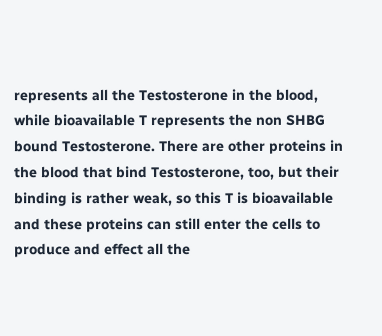represents all the Testosterone in the blood, while bioavailable T represents the non SHBG bound Testosterone. There are other proteins in the blood that bind Testosterone, too, but their binding is rather weak, so this T is bioavailable and these proteins can still enter the cells to produce and effect all the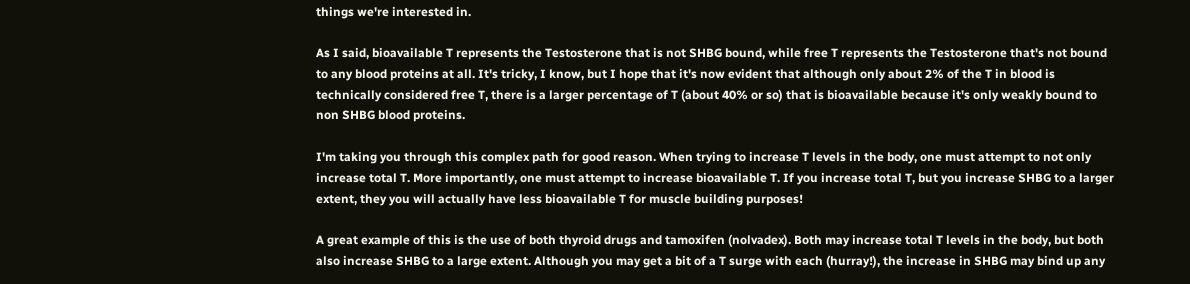things we're interested in.

As I said, bioavailable T represents the Testosterone that is not SHBG bound, while free T represents the Testosterone that's not bound to any blood proteins at all. It's tricky, I know, but I hope that it's now evident that although only about 2% of the T in blood is technically considered free T, there is a larger percentage of T (about 40% or so) that is bioavailable because it's only weakly bound to non SHBG blood proteins.

I'm taking you through this complex path for good reason. When trying to increase T levels in the body, one must attempt to not only increase total T. More importantly, one must attempt to increase bioavailable T. If you increase total T, but you increase SHBG to a larger extent, they you will actually have less bioavailable T for muscle building purposes!

A great example of this is the use of both thyroid drugs and tamoxifen (nolvadex). Both may increase total T levels in the body, but both also increase SHBG to a large extent. Although you may get a bit of a T surge with each (hurray!), the increase in SHBG may bind up any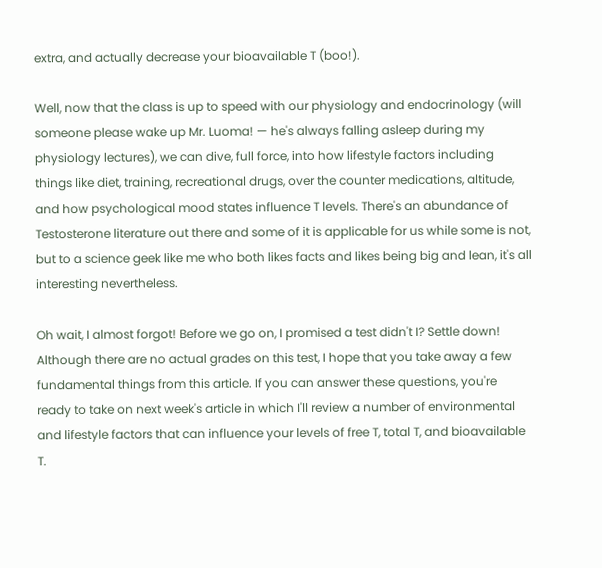extra, and actually decrease your bioavailable T (boo!).

Well, now that the class is up to speed with our physiology and endocrinology (will someone please wake up Mr. Luoma! — he's always falling asleep during my physiology lectures), we can dive, full force, into how lifestyle factors including things like diet, training, recreational drugs, over the counter medications, altitude, and how psychological mood states influence T levels. There's an abundance of Testosterone literature out there and some of it is applicable for us while some is not, but to a science geek like me who both likes facts and likes being big and lean, it's all interesting nevertheless.

Oh wait, I almost forgot! Before we go on, I promised a test didn't I? Settle down! Although there are no actual grades on this test, I hope that you take away a few fundamental things from this article. If you can answer these questions, you're ready to take on next week's article in which I'll review a number of environmental and lifestyle factors that can influence your levels of free T, total T, and bioavailable T.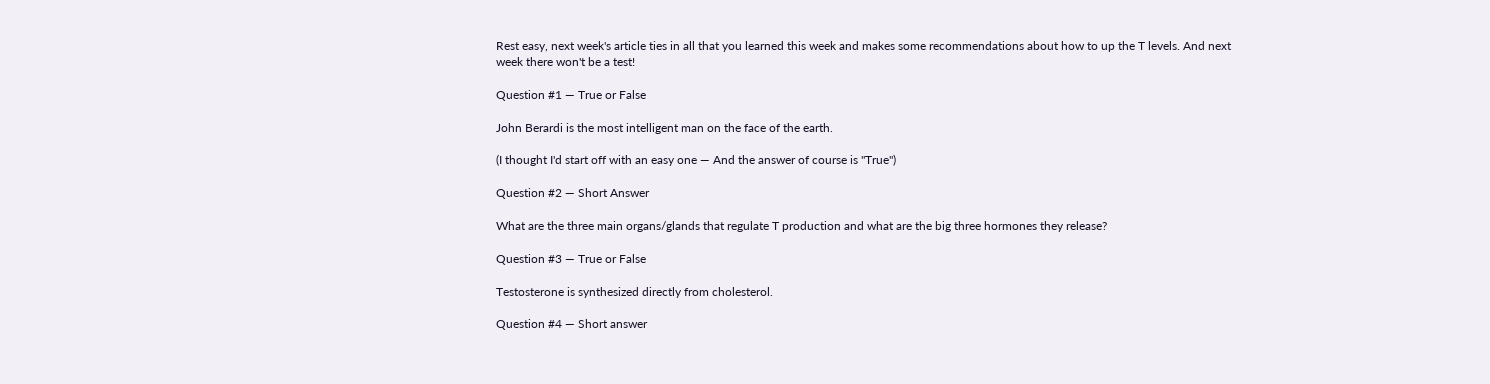Rest easy, next week's article ties in all that you learned this week and makes some recommendations about how to up the T levels. And next week there won't be a test!

Question #1 — True or False

John Berardi is the most intelligent man on the face of the earth.

(I thought I'd start off with an easy one — And the answer of course is "True")

Question #2 — Short Answer

What are the three main organs/glands that regulate T production and what are the big three hormones they release?

Question #3 — True or False

Testosterone is synthesized directly from cholesterol.

Question #4 — Short answer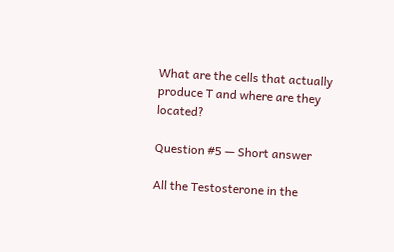What are the cells that actually produce T and where are they located?

Question #5 — Short answer

All the Testosterone in the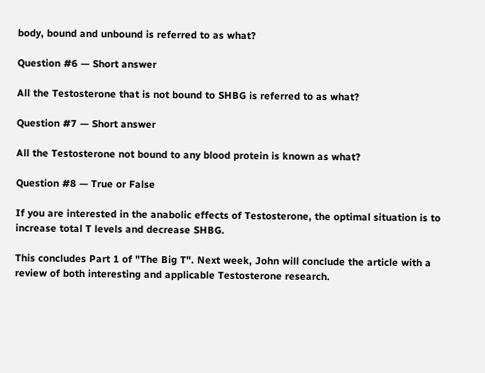body, bound and unbound is referred to as what?

Question #6 — Short answer

All the Testosterone that is not bound to SHBG is referred to as what?

Question #7 — Short answer

All the Testosterone not bound to any blood protein is known as what?

Question #8 — True or False

If you are interested in the anabolic effects of Testosterone, the optimal situation is to increase total T levels and decrease SHBG.

This concludes Part 1 of "The Big T". Next week, John will conclude the article with a review of both interesting and applicable Testosterone research.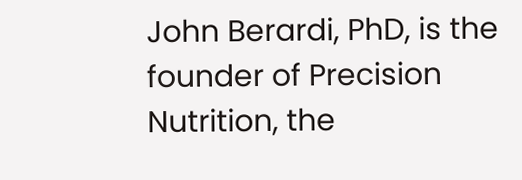John Berardi, PhD, is the founder of Precision Nutrition, the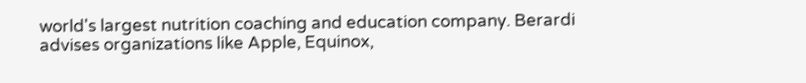world's largest nutrition coaching and education company. Berardi advises organizations like Apple, Equinox,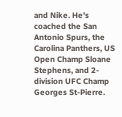and Nike. He's coached the San Antonio Spurs, the Carolina Panthers, US Open Champ Sloane Stephens, and 2-division UFC Champ Georges St-Pierre.